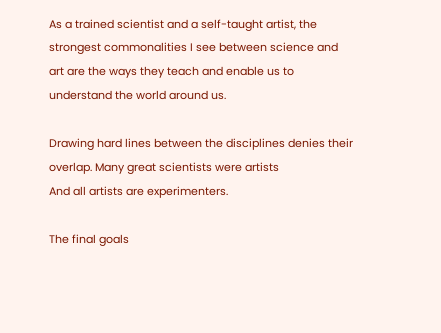As a trained scientist and a self-taught artist, the strongest commonalities I see between science and art are the ways they teach and enable us to understand the world around us.

Drawing hard lines between the disciplines denies their overlap. Many great scientists were artists
And all artists are experimenters.

The final goals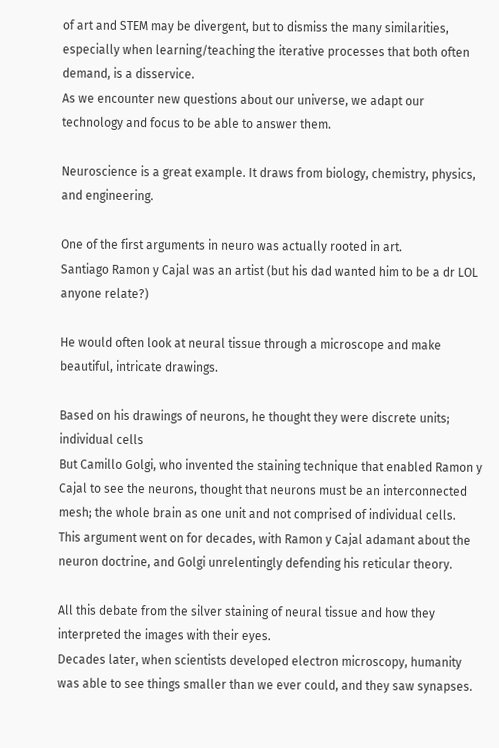of art and STEM may be divergent, but to dismiss the many similarities, especially when learning/teaching the iterative processes that both often demand, is a disservice.
As we encounter new questions about our universe, we adapt our technology and focus to be able to answer them.

Neuroscience is a great example. It draws from biology, chemistry, physics, and engineering.

One of the first arguments in neuro was actually rooted in art.
Santiago Ramon y Cajal was an artist (but his dad wanted him to be a dr LOL anyone relate?)

He would often look at neural tissue through a microscope and make beautiful, intricate drawings.

Based on his drawings of neurons, he thought they were discrete units; individual cells
But Camillo Golgi, who invented the staining technique that enabled Ramon y Cajal to see the neurons, thought that neurons must be an interconnected mesh; the whole brain as one unit and not comprised of individual cells.
This argument went on for decades, with Ramon y Cajal adamant about the neuron doctrine, and Golgi unrelentingly defending his reticular theory.

All this debate from the silver staining of neural tissue and how they interpreted the images with their eyes.
Decades later, when scientists developed electron microscopy, humanity was able to see things smaller than we ever could, and they saw synapses.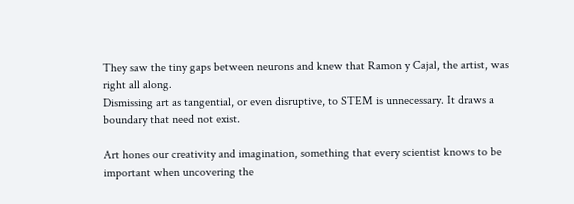They saw the tiny gaps between neurons and knew that Ramon y Cajal, the artist, was right all along.
Dismissing art as tangential, or even disruptive, to STEM is unnecessary. It draws a boundary that need not exist.

Art hones our creativity and imagination, something that every scientist knows to be important when uncovering the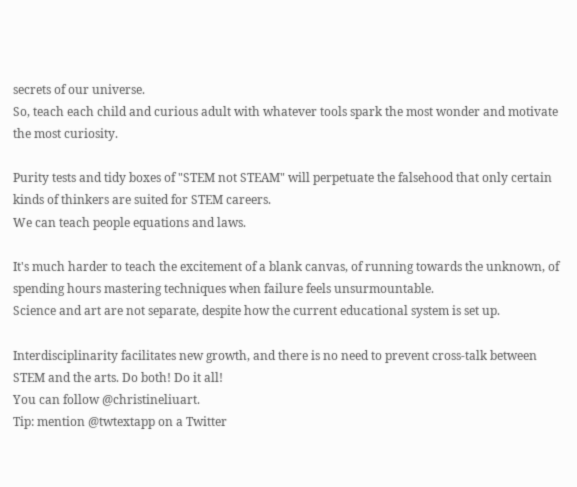secrets of our universe.
So, teach each child and curious adult with whatever tools spark the most wonder and motivate the most curiosity.

Purity tests and tidy boxes of "STEM not STEAM" will perpetuate the falsehood that only certain kinds of thinkers are suited for STEM careers.
We can teach people equations and laws.

It's much harder to teach the excitement of a blank canvas, of running towards the unknown, of spending hours mastering techniques when failure feels unsurmountable.
Science and art are not separate, despite how the current educational system is set up.

Interdisciplinarity facilitates new growth, and there is no need to prevent cross-talk between STEM and the arts. Do both! Do it all!
You can follow @christineliuart.
Tip: mention @twtextapp on a Twitter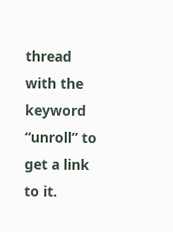thread with the keyword “unroll” to get a link to it.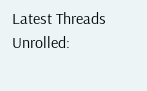Latest Threads Unrolled: